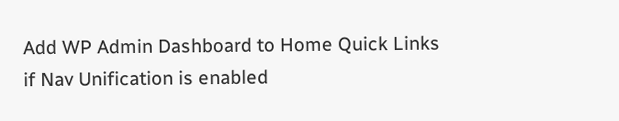Add WP Admin Dashboard to Home Quick Links if Nav Unification is enabled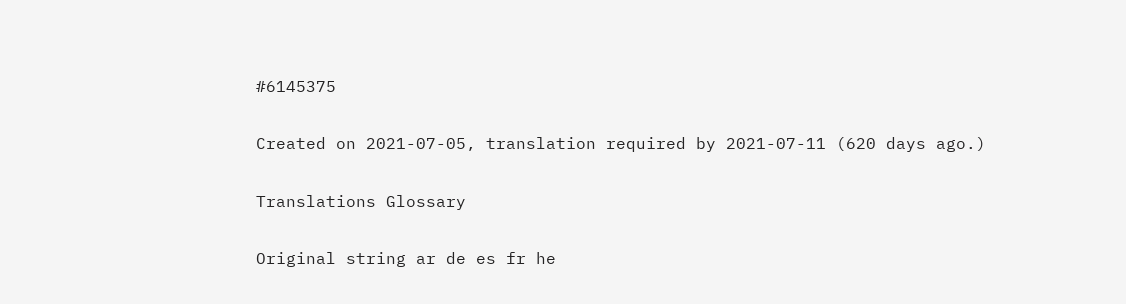#6145375

Created on 2021-07-05, translation required by 2021-07-11 (620 days ago.)

Translations Glossary

Original string ar de es fr he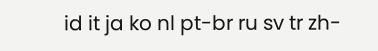id it ja ko nl pt-br ru sv tr zh-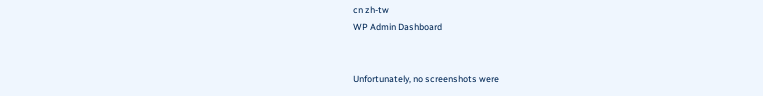cn zh-tw
WP Admin Dashboard


Unfortunately, no screenshots were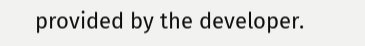provided by the developer.